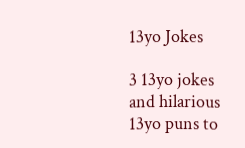13yo Jokes

3 13yo jokes and hilarious 13yo puns to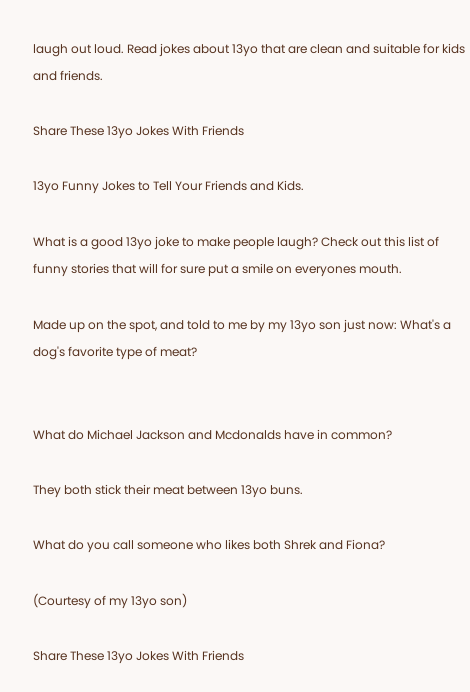laugh out loud. Read jokes about 13yo that are clean and suitable for kids and friends.

Share These 13yo Jokes With Friends

13yo Funny Jokes to Tell Your Friends and Kids.

What is a good 13yo joke to make people laugh? Check out this list of funny stories that will for sure put a smile on everyones mouth.

Made up on the spot, and told to me by my 13yo son just now: What's a dog's favorite type of meat?


What do Michael Jackson and Mcdonalds have in common?

They both stick their meat between 13yo buns.

What do you call someone who likes both Shrek and Fiona?

(Courtesy of my 13yo son)

Share These 13yo Jokes With Friends